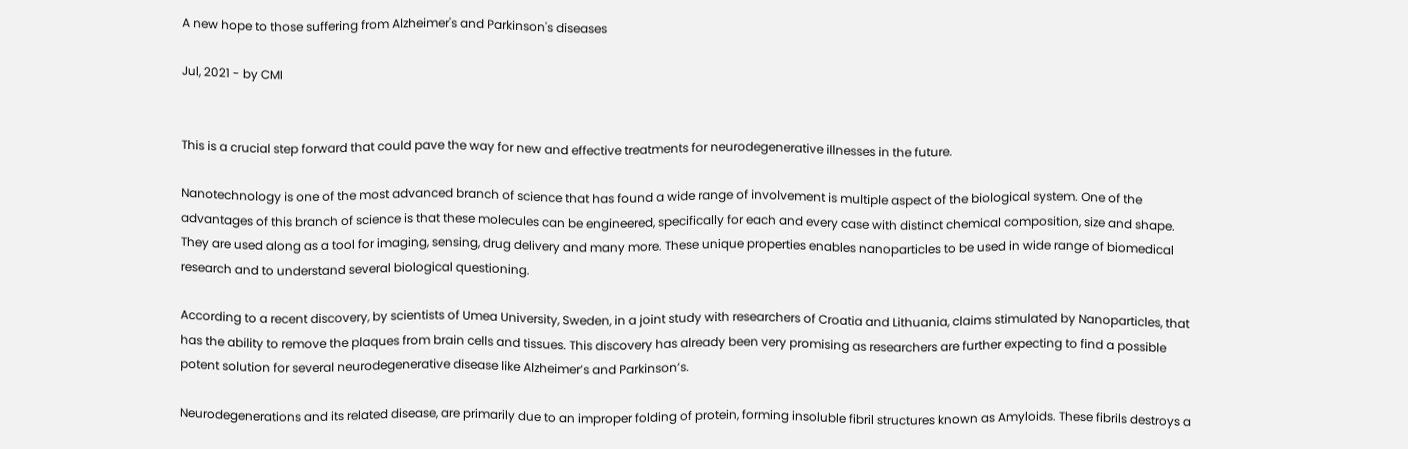A new hope to those suffering from Alzheimer's and Parkinson's diseases

Jul, 2021 - by CMI


This is a crucial step forward that could pave the way for new and effective treatments for neurodegenerative illnesses in the future.

Nanotechnology is one of the most advanced branch of science that has found a wide range of involvement is multiple aspect of the biological system. One of the advantages of this branch of science is that these molecules can be engineered, specifically for each and every case with distinct chemical composition, size and shape. They are used along as a tool for imaging, sensing, drug delivery and many more. These unique properties enables nanoparticles to be used in wide range of biomedical research and to understand several biological questioning.

According to a recent discovery, by scientists of Umea University, Sweden, in a joint study with researchers of Croatia and Lithuania, claims stimulated by Nanoparticles, that has the ability to remove the plaques from brain cells and tissues. This discovery has already been very promising as researchers are further expecting to find a possible potent solution for several neurodegenerative disease like Alzheimer’s and Parkinson’s.

Neurodegenerations and its related disease, are primarily due to an improper folding of protein, forming insoluble fibril structures known as Amyloids. These fibrils destroys a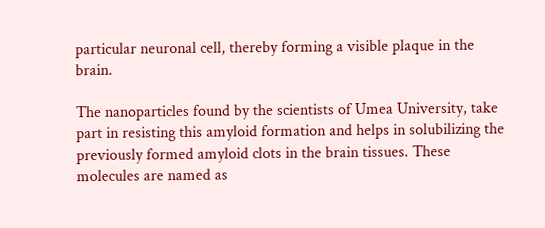particular neuronal cell, thereby forming a visible plaque in the brain.

The nanoparticles found by the scientists of Umea University, take part in resisting this amyloid formation and helps in solubilizing the previously formed amyloid clots in the brain tissues. These molecules are named as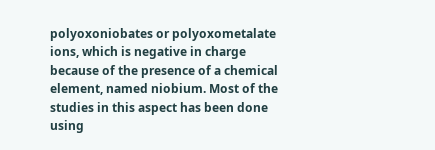polyoxoniobates or polyoxometalate ions, which is negative in charge because of the presence of a chemical element, named niobium. Most of the studies in this aspect has been done using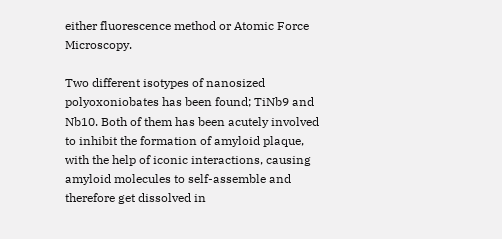either fluorescence method or Atomic Force Microscopy.

Two different isotypes of nanosized polyoxoniobates has been found; TiNb9 and Nb10. Both of them has been acutely involved to inhibit the formation of amyloid plaque, with the help of iconic interactions, causing amyloid molecules to self-assemble and therefore get dissolved in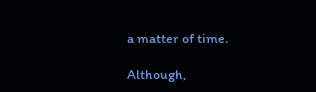a matter of time.

Although,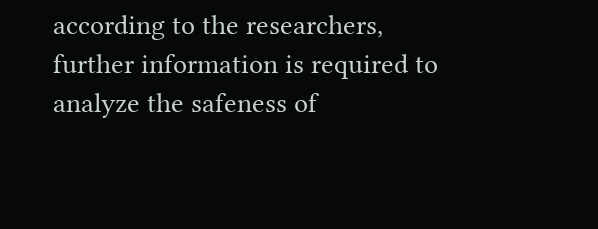according to the researchers, further information is required to analyze the safeness of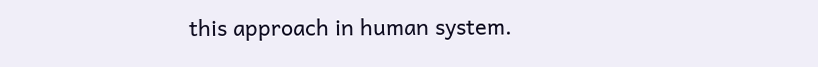this approach in human system.